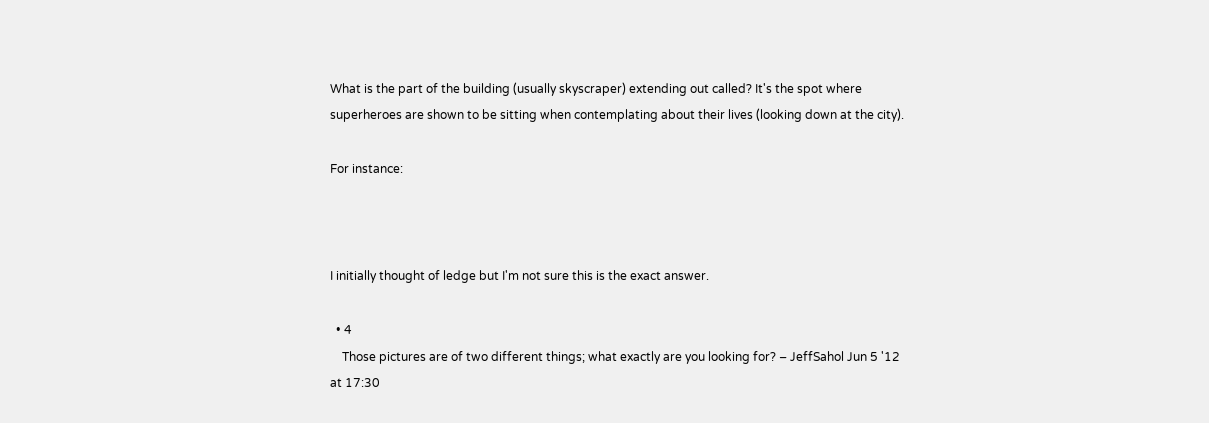What is the part of the building (usually skyscraper) extending out called? It's the spot where superheroes are shown to be sitting when contemplating about their lives (looking down at the city).

For instance:



I initially thought of ledge but I'm not sure this is the exact answer.

  • 4
    Those pictures are of two different things; what exactly are you looking for? – JeffSahol Jun 5 '12 at 17:30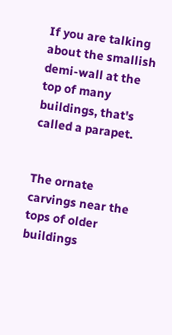If you are talking about the smallish demi-wall at the top of many buildings, that's called a parapet.


The ornate carvings near the tops of older buildings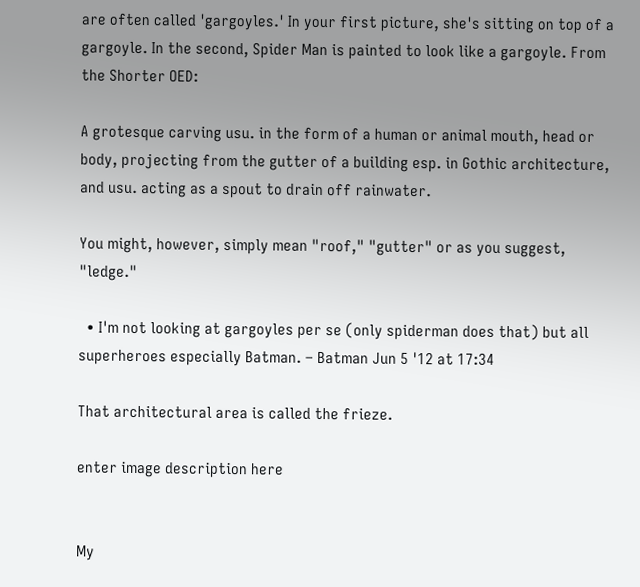are often called 'gargoyles.' In your first picture, she's sitting on top of a gargoyle. In the second, Spider Man is painted to look like a gargoyle. From the Shorter OED:

A grotesque carving usu. in the form of a human or animal mouth, head or body, projecting from the gutter of a building esp. in Gothic architecture, and usu. acting as a spout to drain off rainwater.

You might, however, simply mean "roof," "gutter" or as you suggest, "ledge."

  • I'm not looking at gargoyles per se (only spiderman does that) but all superheroes especially Batman. – Batman Jun 5 '12 at 17:34

That architectural area is called the frieze.

enter image description here


My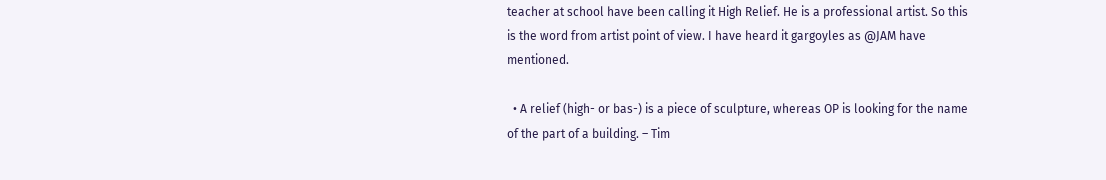teacher at school have been calling it High Relief. He is a professional artist. So this is the word from artist point of view. I have heard it gargoyles as @JAM have mentioned.

  • A relief (high- or bas-) is a piece of sculpture, whereas OP is looking for the name of the part of a building. – Tim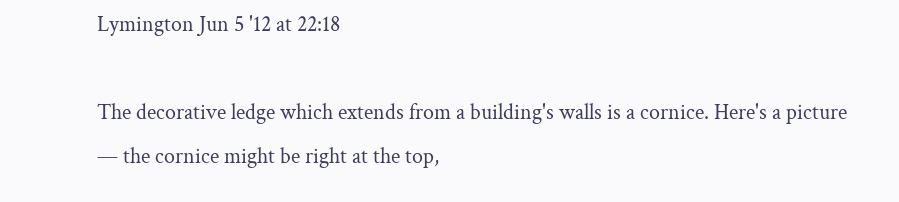Lymington Jun 5 '12 at 22:18

The decorative ledge which extends from a building's walls is a cornice. Here's a picture — the cornice might be right at the top,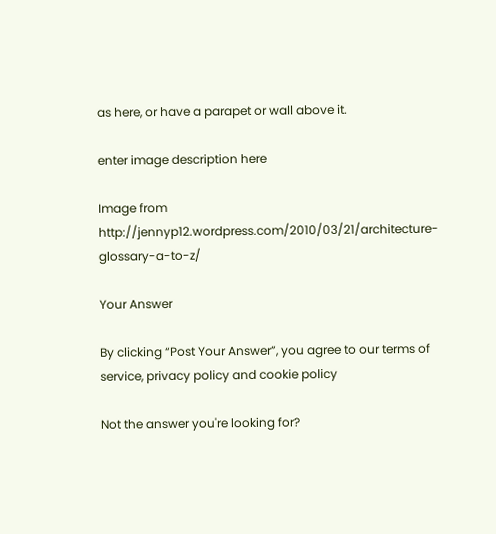as here, or have a parapet or wall above it.

enter image description here

Image from http://jennyp12.wordpress.com/2010/03/21/architecture-glossary-a-to-z/

Your Answer

By clicking “Post Your Answer”, you agree to our terms of service, privacy policy and cookie policy

Not the answer you're looking for?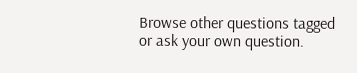Browse other questions tagged or ask your own question.